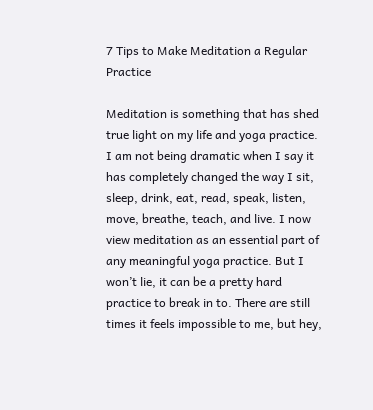7 Tips to Make Meditation a Regular Practice

Meditation is something that has shed true light on my life and yoga practice. I am not being dramatic when I say it has completely changed the way I sit, sleep, drink, eat, read, speak, listen, move, breathe, teach, and live. I now view meditation as an essential part of any meaningful yoga practice. But I won’t lie, it can be a pretty hard practice to break in to. There are still times it feels impossible to me, but hey,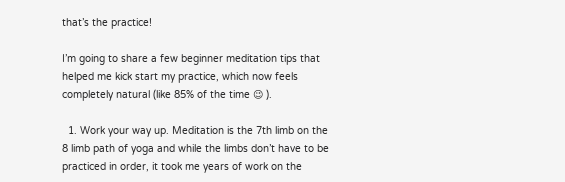that’s the practice!

I’m going to share a few beginner meditation tips that helped me kick start my practice, which now feels completely natural (like 85% of the time 😉 ).

  1. Work your way up. Meditation is the 7th limb on the 8 limb path of yoga and while the limbs don’t have to be practiced in order, it took me years of work on the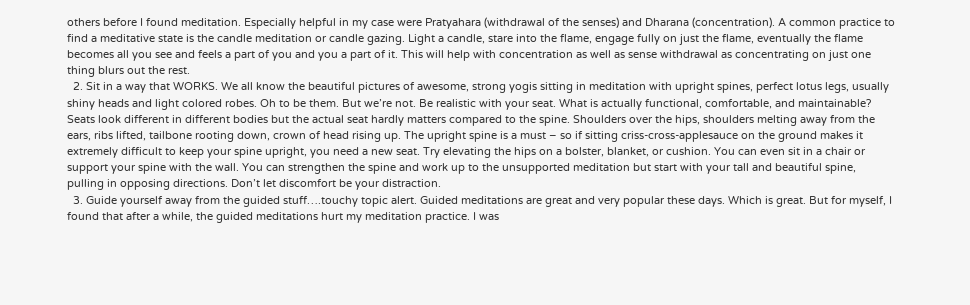others before I found meditation. Especially helpful in my case were Pratyahara (withdrawal of the senses) and Dharana (concentration). A common practice to find a meditative state is the candle meditation or candle gazing. Light a candle, stare into the flame, engage fully on just the flame, eventually the flame becomes all you see and feels a part of you and you a part of it. This will help with concentration as well as sense withdrawal as concentrating on just one thing blurs out the rest.
  2. Sit in a way that WORKS. We all know the beautiful pictures of awesome, strong yogis sitting in meditation with upright spines, perfect lotus legs, usually shiny heads and light colored robes. Oh to be them. But we’re not. Be realistic with your seat. What is actually functional, comfortable, and maintainable? Seats look different in different bodies but the actual seat hardly matters compared to the spine. Shoulders over the hips, shoulders melting away from the ears, ribs lifted, tailbone rooting down, crown of head rising up. The upright spine is a must – so if sitting criss-cross-applesauce on the ground makes it extremely difficult to keep your spine upright, you need a new seat. Try elevating the hips on a bolster, blanket, or cushion. You can even sit in a chair or support your spine with the wall. You can strengthen the spine and work up to the unsupported meditation but start with your tall and beautiful spine, pulling in opposing directions. Don’t let discomfort be your distraction.
  3. Guide yourself away from the guided stuff….touchy topic alert. Guided meditations are great and very popular these days. Which is great. But for myself, I found that after a while, the guided meditations hurt my meditation practice. I was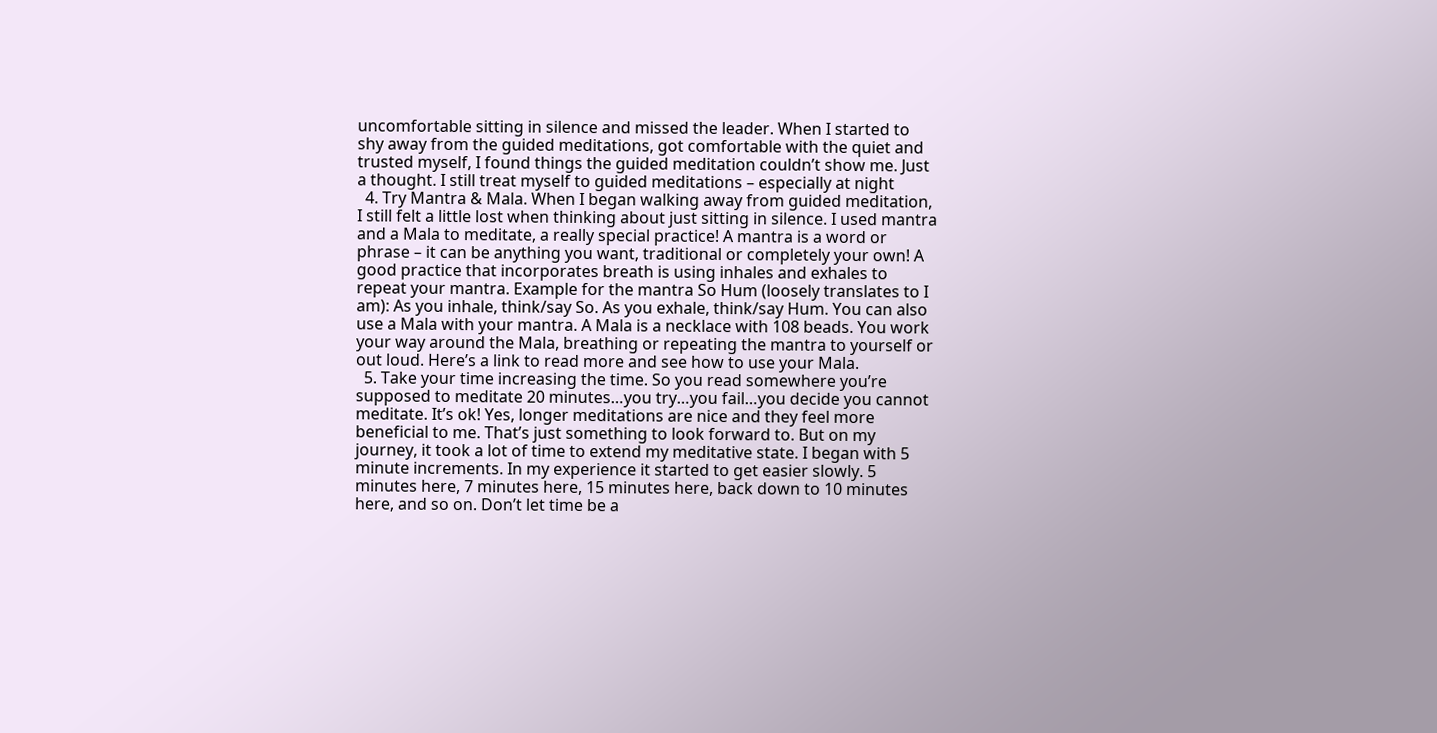uncomfortable sitting in silence and missed the leader. When I started to shy away from the guided meditations, got comfortable with the quiet and trusted myself, I found things the guided meditation couldn’t show me. Just a thought. I still treat myself to guided meditations – especially at night
  4. Try Mantra & Mala. When I began walking away from guided meditation, I still felt a little lost when thinking about just sitting in silence. I used mantra and a Mala to meditate, a really special practice! A mantra is a word or phrase – it can be anything you want, traditional or completely your own! A good practice that incorporates breath is using inhales and exhales to repeat your mantra. Example for the mantra So Hum (loosely translates to I am): As you inhale, think/say So. As you exhale, think/say Hum. You can also use a Mala with your mantra. A Mala is a necklace with 108 beads. You work your way around the Mala, breathing or repeating the mantra to yourself or out loud. Here’s a link to read more and see how to use your Mala.
  5. Take your time increasing the time. So you read somewhere you’re supposed to meditate 20 minutes…you try…you fail…you decide you cannot meditate. It’s ok! Yes, longer meditations are nice and they feel more beneficial to me. That’s just something to look forward to. But on my journey, it took a lot of time to extend my meditative state. I began with 5 minute increments. In my experience it started to get easier slowly. 5 minutes here, 7 minutes here, 15 minutes here, back down to 10 minutes here, and so on. Don’t let time be a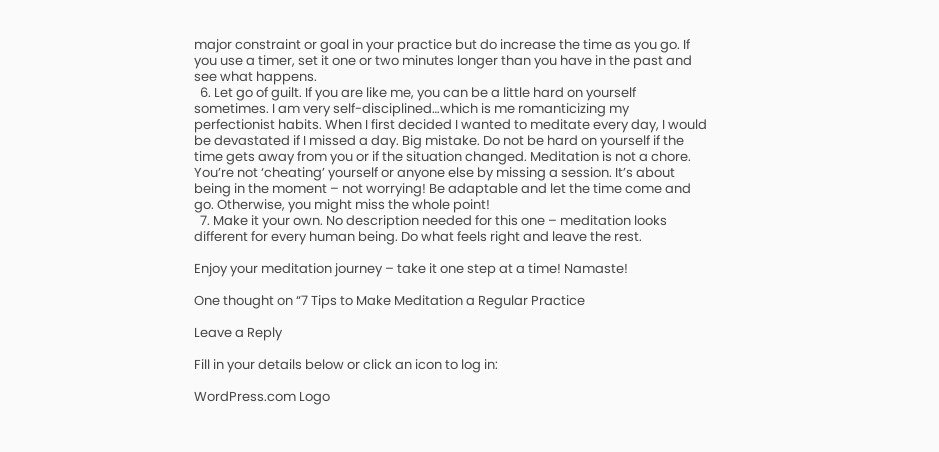major constraint or goal in your practice but do increase the time as you go. If you use a timer, set it one or two minutes longer than you have in the past and see what happens.
  6. Let go of guilt. If you are like me, you can be a little hard on yourself sometimes. I am very self-disciplined…which is me romanticizing my perfectionist habits. When I first decided I wanted to meditate every day, I would be devastated if I missed a day. Big mistake. Do not be hard on yourself if the time gets away from you or if the situation changed. Meditation is not a chore. You’re not ‘cheating’ yourself or anyone else by missing a session. It’s about being in the moment – not worrying! Be adaptable and let the time come and go. Otherwise, you might miss the whole point!
  7. Make it your own. No description needed for this one – meditation looks different for every human being. Do what feels right and leave the rest.

Enjoy your meditation journey – take it one step at a time! Namaste!

One thought on “7 Tips to Make Meditation a Regular Practice

Leave a Reply

Fill in your details below or click an icon to log in:

WordPress.com Logo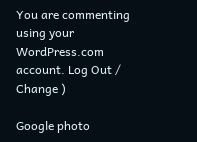You are commenting using your WordPress.com account. Log Out /  Change )

Google photo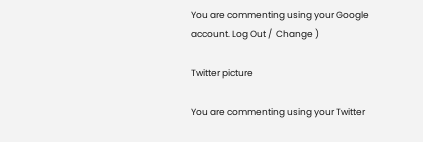You are commenting using your Google account. Log Out /  Change )

Twitter picture

You are commenting using your Twitter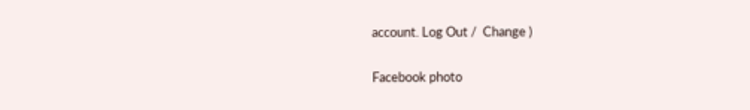account. Log Out /  Change )

Facebook photo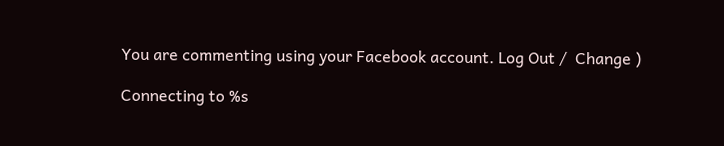You are commenting using your Facebook account. Log Out /  Change )

Connecting to %s